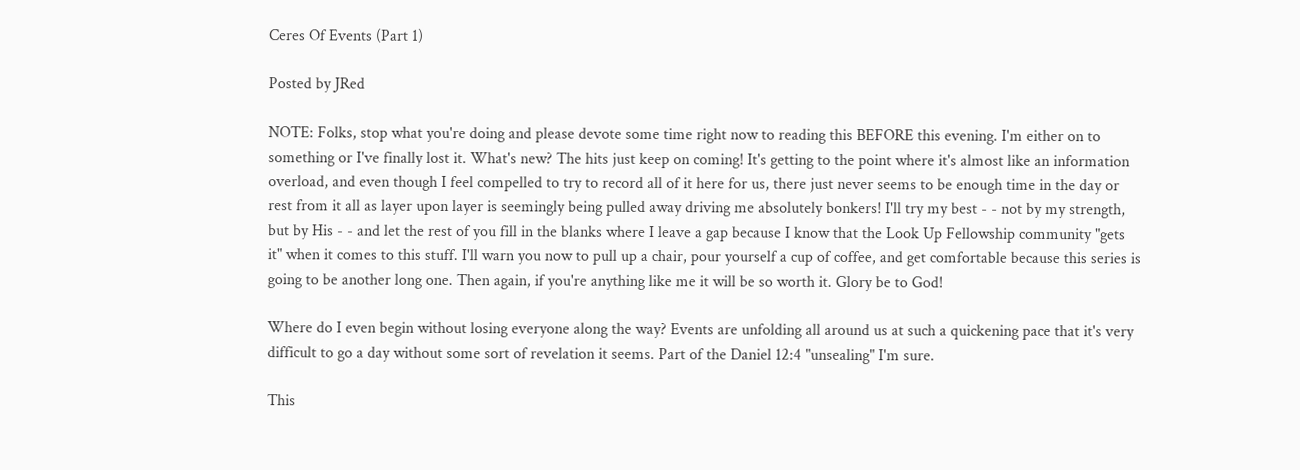Ceres Of Events (Part 1)

Posted by JRed

NOTE: Folks, stop what you're doing and please devote some time right now to reading this BEFORE this evening. I'm either on to something or I've finally lost it. What's new? The hits just keep on coming! It's getting to the point where it's almost like an information overload, and even though I feel compelled to try to record all of it here for us, there just never seems to be enough time in the day or rest from it all as layer upon layer is seemingly being pulled away driving me absolutely bonkers! I'll try my best - - not by my strength, but by His - - and let the rest of you fill in the blanks where I leave a gap because I know that the Look Up Fellowship community "gets it" when it comes to this stuff. I'll warn you now to pull up a chair, pour yourself a cup of coffee, and get comfortable because this series is going to be another long one. Then again, if you're anything like me it will be so worth it. Glory be to God!

Where do I even begin without losing everyone along the way? Events are unfolding all around us at such a quickening pace that it's very difficult to go a day without some sort of revelation it seems. Part of the Daniel 12:4 "unsealing" I'm sure.

This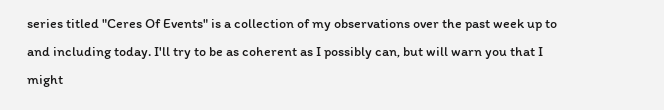series titled "Ceres Of Events" is a collection of my observations over the past week up to and including today. I'll try to be as coherent as I possibly can, but will warn you that I might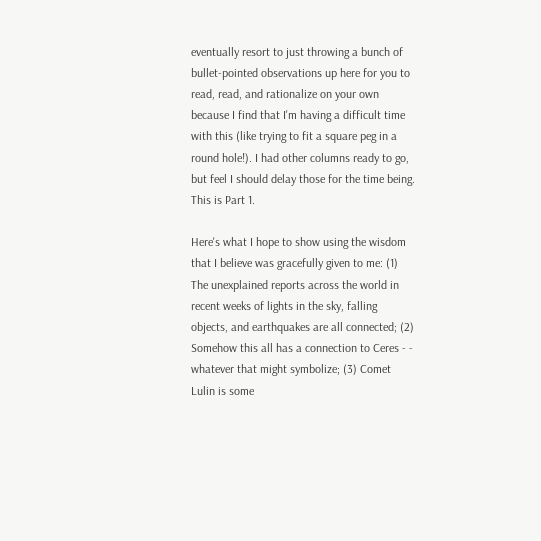eventually resort to just throwing a bunch of bullet-pointed observations up here for you to read, read, and rationalize on your own because I find that I'm having a difficult time with this (like trying to fit a square peg in a round hole!). I had other columns ready to go, but feel I should delay those for the time being. This is Part 1.

Here's what I hope to show using the wisdom that I believe was gracefully given to me: (1) The unexplained reports across the world in recent weeks of lights in the sky, falling objects, and earthquakes are all connected; (2) Somehow this all has a connection to Ceres - - whatever that might symbolize; (3) Comet Lulin is some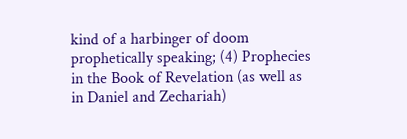kind of a harbinger of doom prophetically speaking; (4) Prophecies in the Book of Revelation (as well as in Daniel and Zechariah)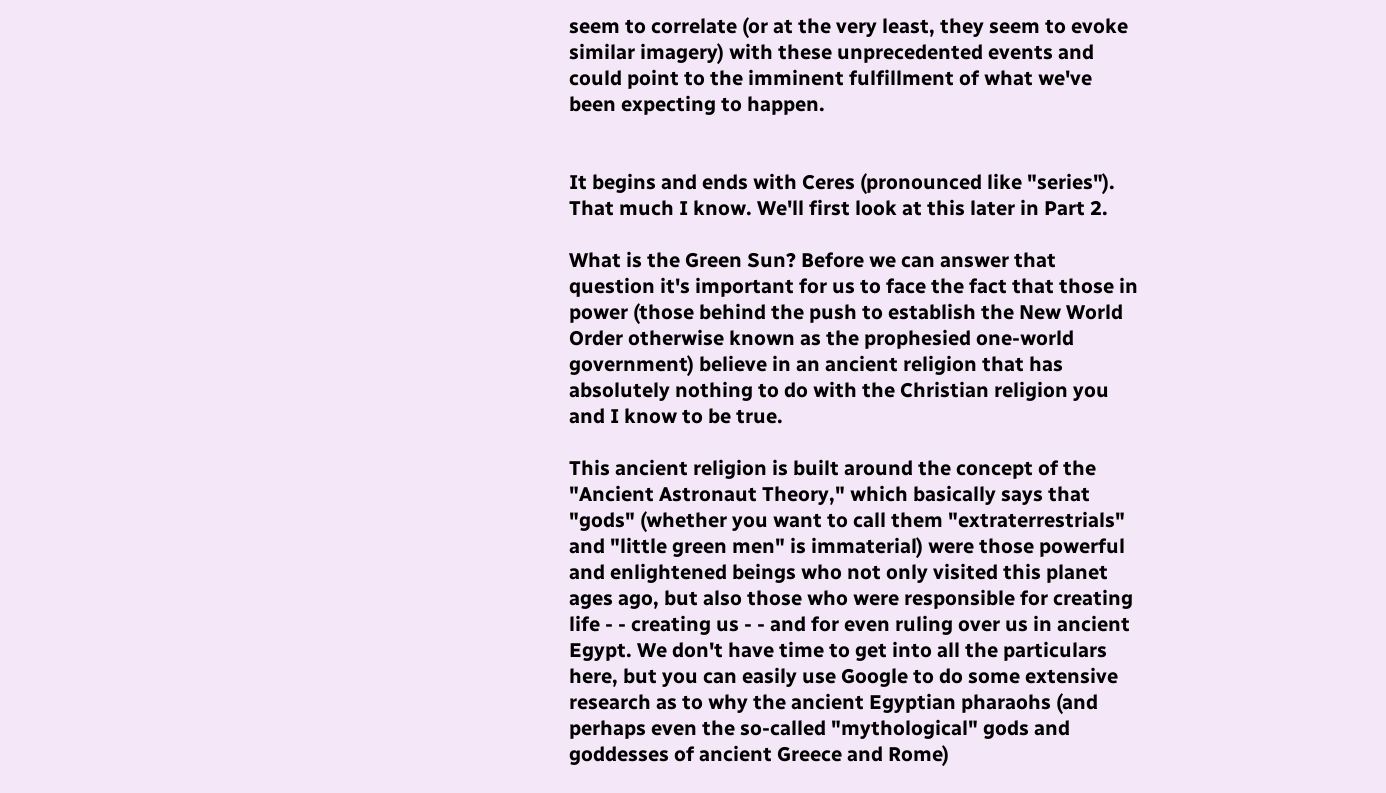seem to correlate (or at the very least, they seem to evoke similar imagery) with these unprecedented events and could point to the imminent fulfillment of what we've been expecting to happen.


It begins and ends with Ceres (pronounced like "series"). That much I know. We'll first look at this later in Part 2.

What is the Green Sun? Before we can answer that question it's important for us to face the fact that those in power (those behind the push to establish the New World Order otherwise known as the prophesied one-world government) believe in an ancient religion that has absolutely nothing to do with the Christian religion you and I know to be true.

This ancient religion is built around the concept of the "Ancient Astronaut Theory," which basically says that "gods" (whether you want to call them "extraterrestrials" and "little green men" is immaterial) were those powerful and enlightened beings who not only visited this planet ages ago, but also those who were responsible for creating life - - creating us - - and for even ruling over us in ancient Egypt. We don't have time to get into all the particulars here, but you can easily use Google to do some extensive research as to why the ancient Egyptian pharaohs (and perhaps even the so-called "mythological" gods and goddesses of ancient Greece and Rome)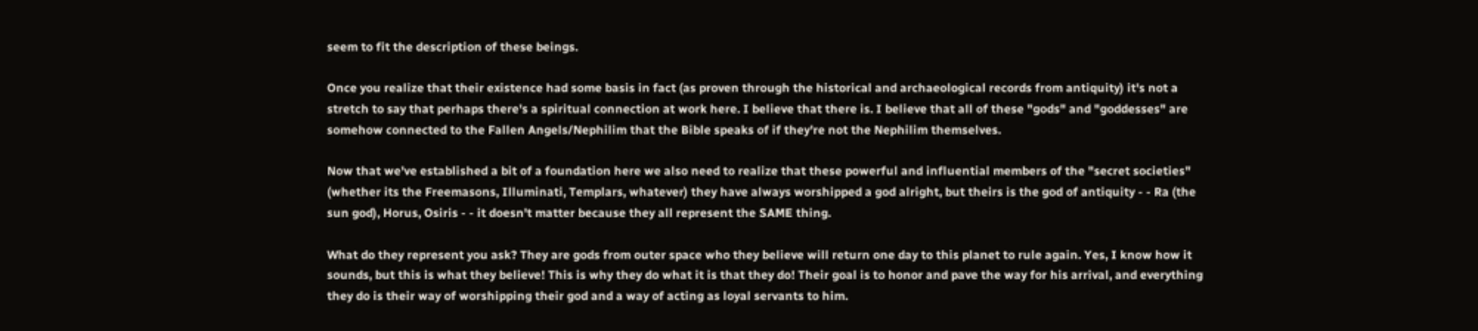seem to fit the description of these beings.

Once you realize that their existence had some basis in fact (as proven through the historical and archaeological records from antiquity) it's not a stretch to say that perhaps there's a spiritual connection at work here. I believe that there is. I believe that all of these "gods" and "goddesses" are somehow connected to the Fallen Angels/Nephilim that the Bible speaks of if they're not the Nephilim themselves.

Now that we've established a bit of a foundation here we also need to realize that these powerful and influential members of the "secret societies" (whether its the Freemasons, Illuminati, Templars, whatever) they have always worshipped a god alright, but theirs is the god of antiquity - - Ra (the sun god), Horus, Osiris - - it doesn't matter because they all represent the SAME thing.

What do they represent you ask? They are gods from outer space who they believe will return one day to this planet to rule again. Yes, I know how it sounds, but this is what they believe! This is why they do what it is that they do! Their goal is to honor and pave the way for his arrival, and everything they do is their way of worshipping their god and a way of acting as loyal servants to him.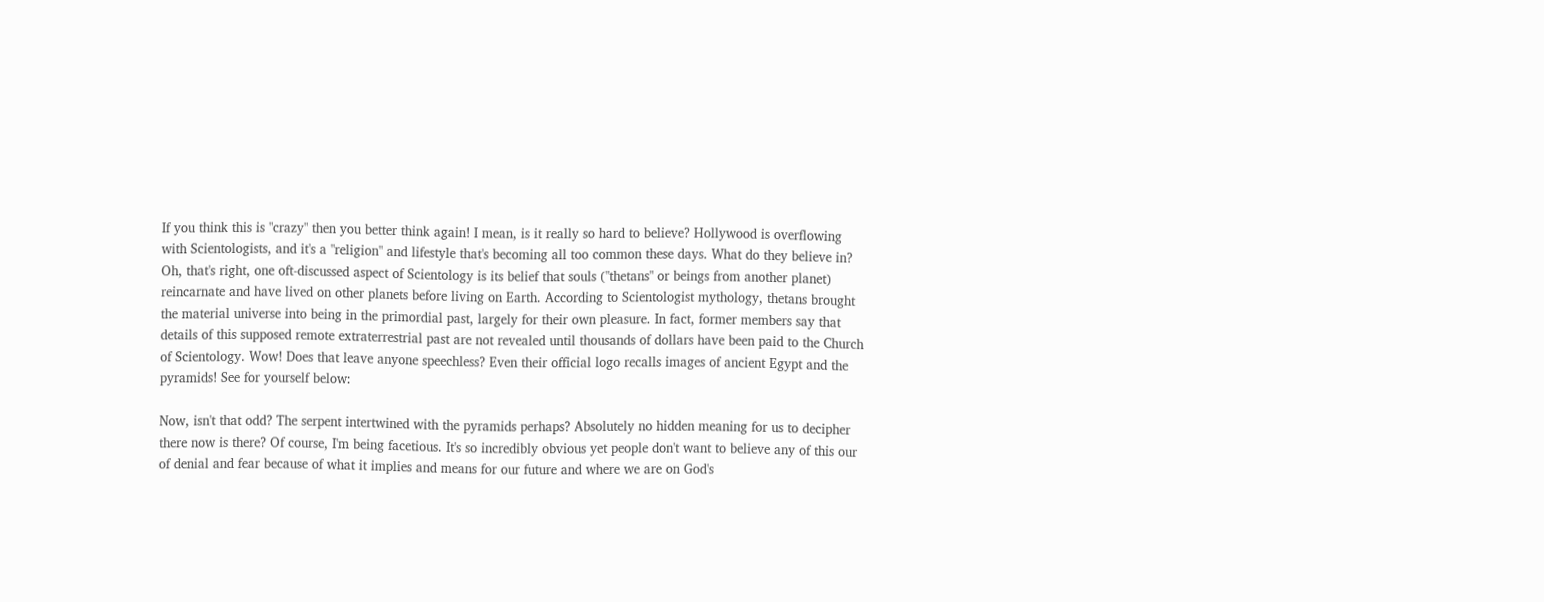If you think this is "crazy" then you better think again! I mean, is it really so hard to believe? Hollywood is overflowing with Scientologists, and it's a "religion" and lifestyle that's becoming all too common these days. What do they believe in? Oh, that's right, one oft-discussed aspect of Scientology is its belief that souls ("thetans" or beings from another planet) reincarnate and have lived on other planets before living on Earth. According to Scientologist mythology, thetans brought the material universe into being in the primordial past, largely for their own pleasure. In fact, former members say that details of this supposed remote extraterrestrial past are not revealed until thousands of dollars have been paid to the Church of Scientology. Wow! Does that leave anyone speechless? Even their official logo recalls images of ancient Egypt and the pyramids! See for yourself below:

Now, isn't that odd? The serpent intertwined with the pyramids perhaps? Absolutely no hidden meaning for us to decipher there now is there? Of course, I'm being facetious. It's so incredibly obvious yet people don't want to believe any of this our of denial and fear because of what it implies and means for our future and where we are on God's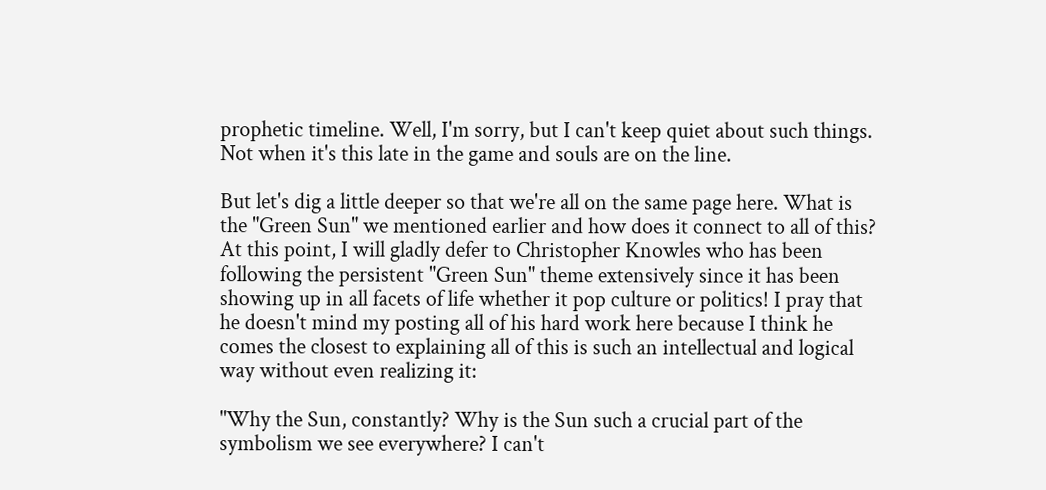prophetic timeline. Well, I'm sorry, but I can't keep quiet about such things. Not when it's this late in the game and souls are on the line.

But let's dig a little deeper so that we're all on the same page here. What is the "Green Sun" we mentioned earlier and how does it connect to all of this? At this point, I will gladly defer to Christopher Knowles who has been following the persistent "Green Sun" theme extensively since it has been showing up in all facets of life whether it pop culture or politics! I pray that he doesn't mind my posting all of his hard work here because I think he comes the closest to explaining all of this is such an intellectual and logical way without even realizing it:

"Why the Sun, constantly? Why is the Sun such a crucial part of the symbolism we see everywhere? I can't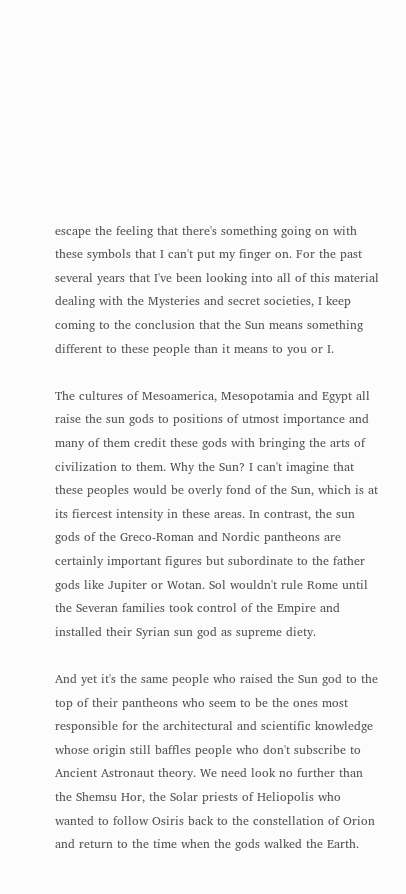escape the feeling that there's something going on with these symbols that I can't put my finger on. For the past several years that I've been looking into all of this material dealing with the Mysteries and secret societies, I keep coming to the conclusion that the Sun means something different to these people than it means to you or I.

The cultures of Mesoamerica, Mesopotamia and Egypt all raise the sun gods to positions of utmost importance and many of them credit these gods with bringing the arts of civilization to them. Why the Sun? I can't imagine that these peoples would be overly fond of the Sun, which is at its fiercest intensity in these areas. In contrast, the sun gods of the Greco-Roman and Nordic pantheons are certainly important figures but subordinate to the father gods like Jupiter or Wotan. Sol wouldn't rule Rome until the Severan families took control of the Empire and installed their Syrian sun god as supreme diety.

And yet it's the same people who raised the Sun god to the top of their pantheons who seem to be the ones most responsible for the architectural and scientific knowledge whose origin still baffles people who don't subscribe to Ancient Astronaut theory. We need look no further than the Shemsu Hor, the Solar priests of Heliopolis who wanted to follow Osiris back to the constellation of Orion and return to the time when the gods walked the Earth.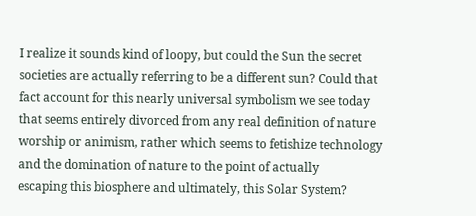I realize it sounds kind of loopy, but could the Sun the secret societies are actually referring to be a different sun? Could that fact account for this nearly universal symbolism we see today that seems entirely divorced from any real definition of nature worship or animism, rather which seems to fetishize technology and the domination of nature to the point of actually
escaping this biosphere and ultimately, this Solar System?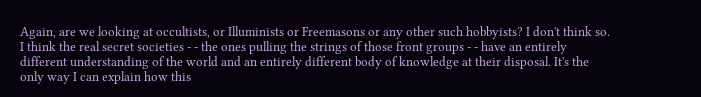Again, are we looking at occultists, or Illuminists or Freemasons or any other such hobbyists? I don't think so. I think the real secret societies - - the ones pulling the strings of those front groups - - have an entirely different understanding of the world and an entirely different body of knowledge at their disposal. It's the only way I can explain how this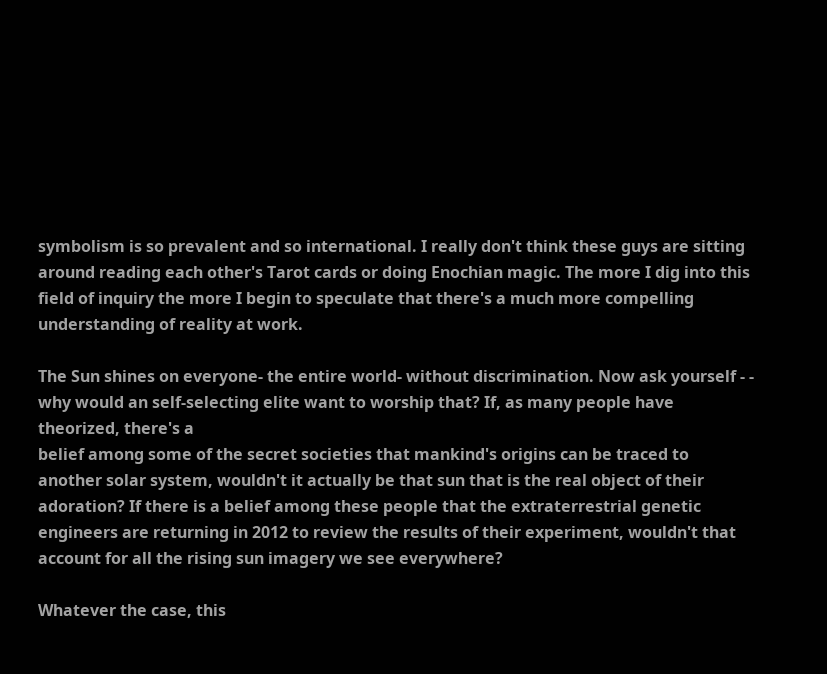symbolism is so prevalent and so international. I really don't think these guys are sitting around reading each other's Tarot cards or doing Enochian magic. The more I dig into this field of inquiry the more I begin to speculate that there's a much more compelling understanding of reality at work.

The Sun shines on everyone- the entire world- without discrimination. Now ask yourself - - why would an self-selecting elite want to worship that? If, as many people have theorized, there's a
belief among some of the secret societies that mankind's origins can be traced to another solar system, wouldn't it actually be that sun that is the real object of their adoration? If there is a belief among these people that the extraterrestrial genetic engineers are returning in 2012 to review the results of their experiment, wouldn't that account for all the rising sun imagery we see everywhere?

Whatever the case, this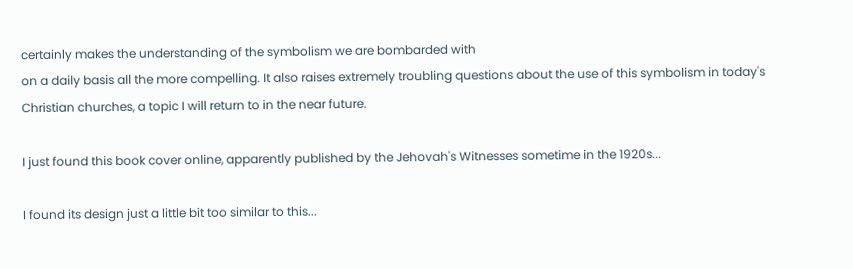certainly makes the understanding of the symbolism we are bombarded with
on a daily basis all the more compelling. It also raises extremely troubling questions about the use of this symbolism in today's Christian churches, a topic I will return to in the near future.

I just found this book cover online, apparently published by the Jehovah's Witnesses sometime in the 1920s...

I found its design just a little bit too similar to this...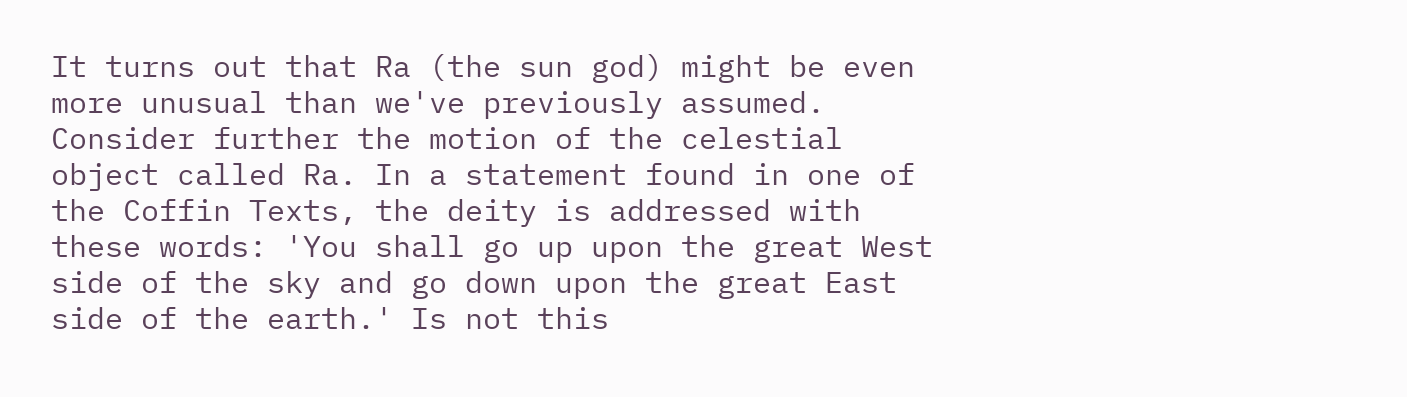It turns out that Ra (the sun god) might be even more unusual than we've previously assumed. Consider further the motion of the celestial object called Ra. In a statement found in one of the Coffin Texts, the deity is addressed with these words: 'You shall go up upon the great West side of the sky and go down upon the great East side of the earth.' Is not this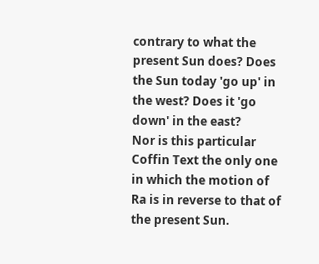contrary to what the present Sun does? Does the Sun today 'go up' in the west? Does it 'go down' in the east?
Nor is this particular Coffin Text the only one in which the motion of Ra is in reverse to that of the present Sun.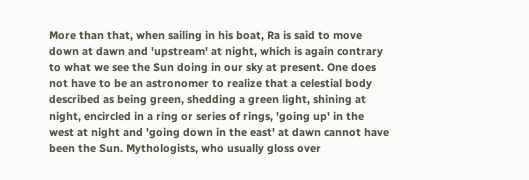More than that, when sailing in his boat, Ra is said to move down at dawn and 'upstream' at night, which is again contrary to what we see the Sun doing in our sky at present. One does not have to be an astronomer to realize that a celestial body described as being green, shedding a green light, shining at night, encircled in a ring or series of rings, 'going up' in the west at night and 'going down in the east' at dawn cannot have been the Sun. Mythologists, who usually gloss over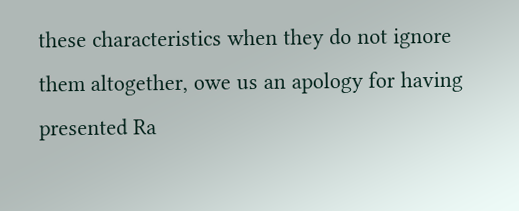these characteristics when they do not ignore them altogether, owe us an apology for having presented Ra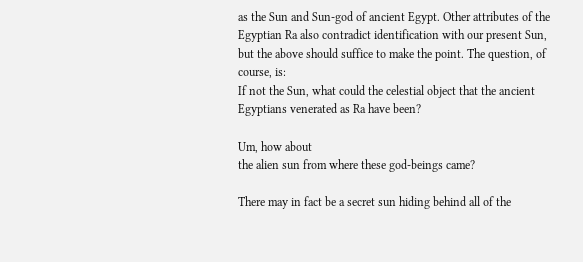as the Sun and Sun-god of ancient Egypt. Other attributes of the Egyptian Ra also contradict identification with our present Sun, but the above should suffice to make the point. The question, of course, is:
If not the Sun, what could the celestial object that the ancient Egyptians venerated as Ra have been?

Um, how about
the alien sun from where these god-beings came?

There may in fact be a secret sun hiding behind all of the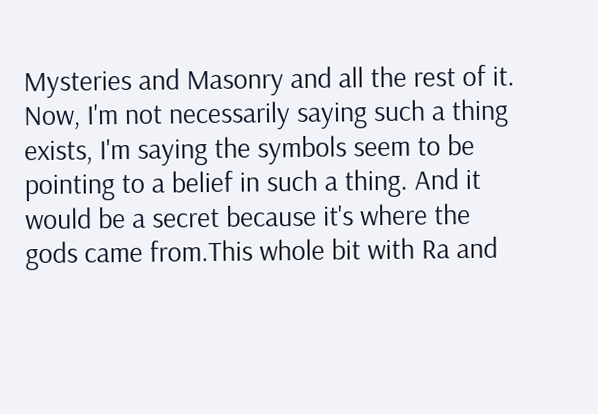Mysteries and Masonry and all the rest of it. Now, I'm not necessarily saying such a thing exists, I'm saying the symbols seem to be pointing to a belief in such a thing. And it would be a secret because it's where the gods came from.This whole bit with Ra and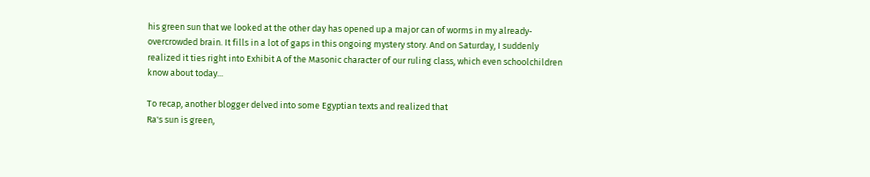his green sun that we looked at the other day has opened up a major can of worms in my already-overcrowded brain. It fills in a lot of gaps in this ongoing mystery story. And on Saturday, I suddenly realized it ties right into Exhibit A of the Masonic character of our ruling class, which even schoolchildren know about today...

To recap, another blogger delved into some Egyptian texts and realized that
Ra's sun is green,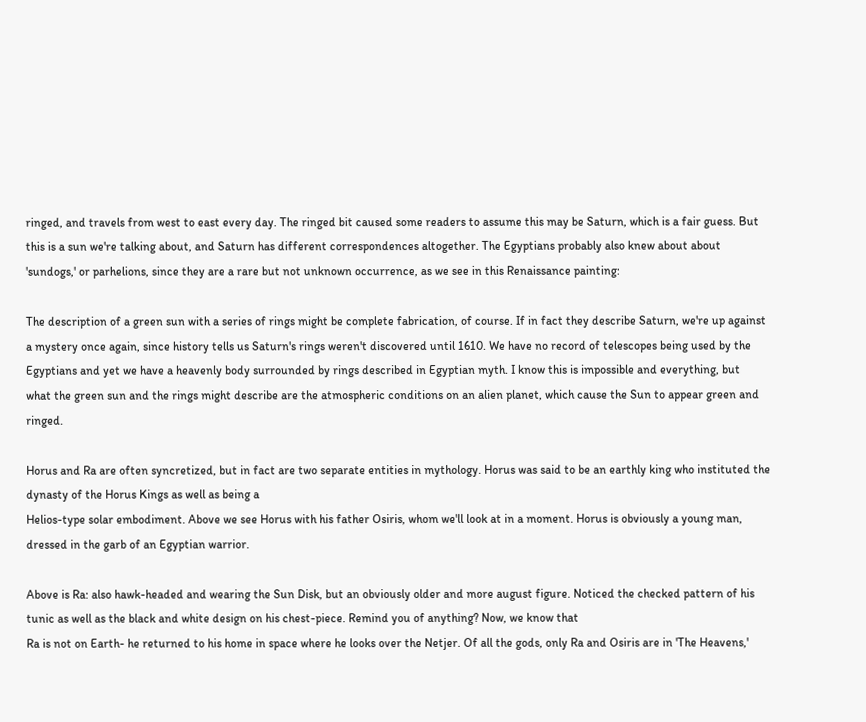ringed, and travels from west to east every day. The ringed bit caused some readers to assume this may be Saturn, which is a fair guess. But this is a sun we're talking about, and Saturn has different correspondences altogether. The Egyptians probably also knew about about 'sundogs,' or parhelions, since they are a rare but not unknown occurrence, as we see in this Renaissance painting:

The description of a green sun with a series of rings might be complete fabrication, of course. If in fact they describe Saturn, we're up against a mystery once again, since history tells us Saturn's rings weren't discovered until 1610. We have no record of telescopes being used by the Egyptians and yet we have a heavenly body surrounded by rings described in Egyptian myth. I know this is impossible and everything, but
what the green sun and the rings might describe are the atmospheric conditions on an alien planet, which cause the Sun to appear green and ringed.

Horus and Ra are often syncretized, but in fact are two separate entities in mythology. Horus was said to be an earthly king who instituted the dynasty of the Horus Kings as well as being a
Helios-type solar embodiment. Above we see Horus with his father Osiris, whom we'll look at in a moment. Horus is obviously a young man, dressed in the garb of an Egyptian warrior.

Above is Ra: also hawk-headed and wearing the Sun Disk, but an obviously older and more august figure. Noticed the checked pattern of his tunic as well as the black and white design on his chest-piece. Remind you of anything? Now, we know that
Ra is not on Earth- he returned to his home in space where he looks over the Netjer. Of all the gods, only Ra and Osiris are in 'The Heavens,'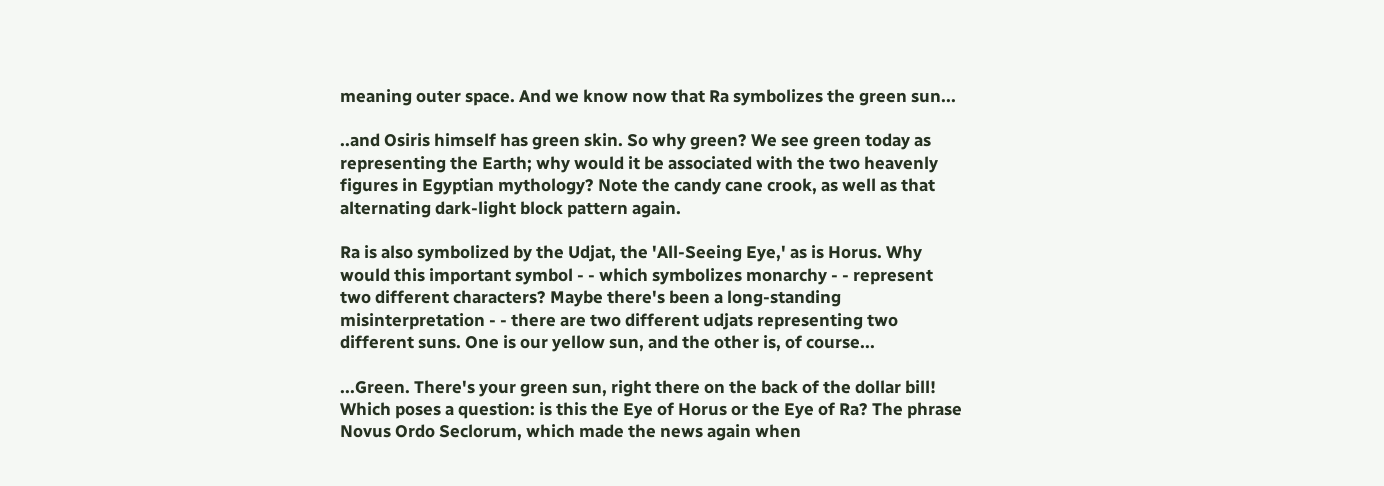meaning outer space. And we know now that Ra symbolizes the green sun...

..and Osiris himself has green skin. So why green? We see green today as representing the Earth; why would it be associated with the two heavenly figures in Egyptian mythology? Note the candy cane crook, as well as that alternating dark-light block pattern again.

Ra is also symbolized by the Udjat, the 'All-Seeing Eye,' as is Horus. Why would this important symbol - - which symbolizes monarchy - - represent two different characters? Maybe there's been a long-standing misinterpretation - - there are two different udjats representing two different suns. One is our yellow sun, and the other is, of course...

...Green. There's your green sun, right there on the back of the dollar bill! Which poses a question: is this the Eye of Horus or the Eye of Ra? The phrase Novus Ordo Seclorum, which made the news again when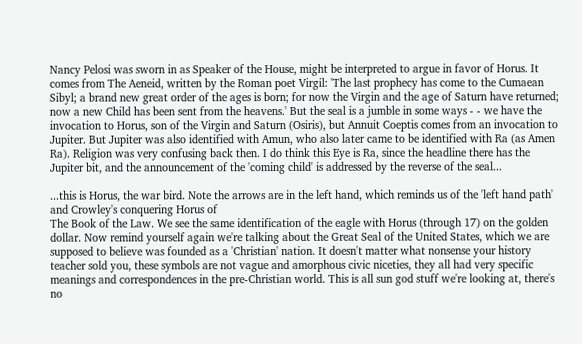Nancy Pelosi was sworn in as Speaker of the House, might be interpreted to argue in favor of Horus. It comes from The Aeneid, written by the Roman poet Virgil: 'The last prophecy has come to the Cumaean Sibyl; a brand new great order of the ages is born; for now the Virgin and the age of Saturn have returned; now a new Child has been sent from the heavens.' But the seal is a jumble in some ways - - we have the invocation to Horus, son of the Virgin and Saturn (Osiris), but Annuit Coeptis comes from an invocation to Jupiter. But Jupiter was also identified with Amun, who also later came to be identified with Ra (as Amen Ra). Religion was very confusing back then. I do think this Eye is Ra, since the headline there has the Jupiter bit, and the announcement of the 'coming child' is addressed by the reverse of the seal...

...this is Horus, the war bird. Note the arrows are in the left hand, which reminds us of the 'left hand path' and Crowley's conquering Horus of
The Book of the Law. We see the same identification of the eagle with Horus (through 17) on the golden dollar. Now remind yourself again we're talking about the Great Seal of the United States, which we are supposed to believe was founded as a 'Christian' nation. It doesn't matter what nonsense your history teacher sold you, these symbols are not vague and amorphous civic niceties, they all had very specific meanings and correspondences in the pre-Christian world. This is all sun god stuff we're looking at, there's no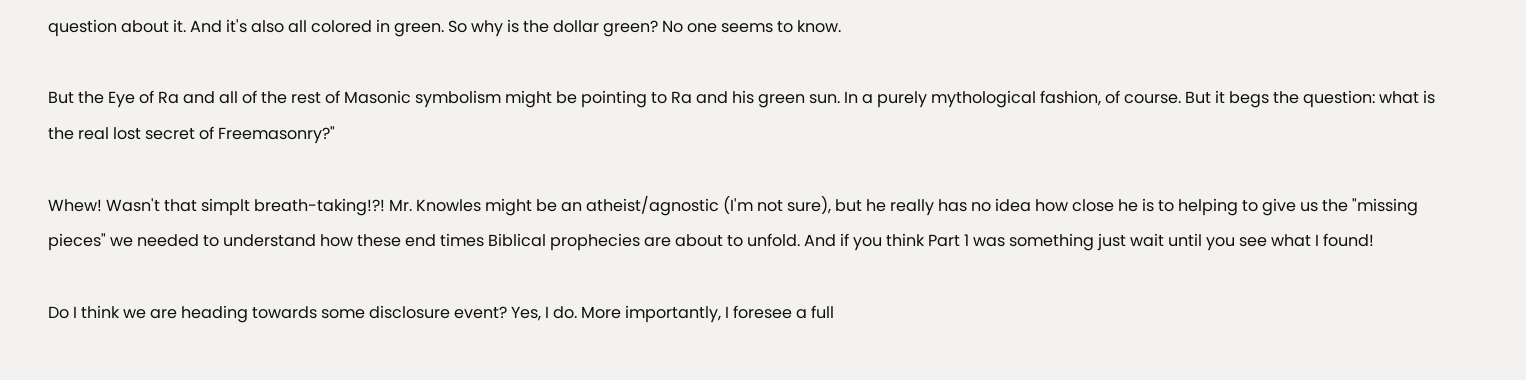question about it. And it's also all colored in green. So why is the dollar green? No one seems to know.

But the Eye of Ra and all of the rest of Masonic symbolism might be pointing to Ra and his green sun. In a purely mythological fashion, of course. But it begs the question: what is the real lost secret of Freemasonry?"

Whew! Wasn't that simplt breath-taking!?! Mr. Knowles might be an atheist/agnostic (I'm not sure), but he really has no idea how close he is to helping to give us the "missing pieces" we needed to understand how these end times Biblical prophecies are about to unfold. And if you think Part 1 was something just wait until you see what I found!

Do I think we are heading towards some disclosure event? Yes, I do. More importantly, I foresee a full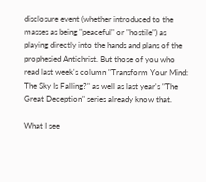disclosure event (whether introduced to the masses as being "peaceful" or "hostile") as playing directly into the hands and plans of the prophesied Antichrist. But those of you who read last week's column "Transform Your Mind: The Sky Is Falling?" as well as last year's "The Great Deception" series already know that.

What I see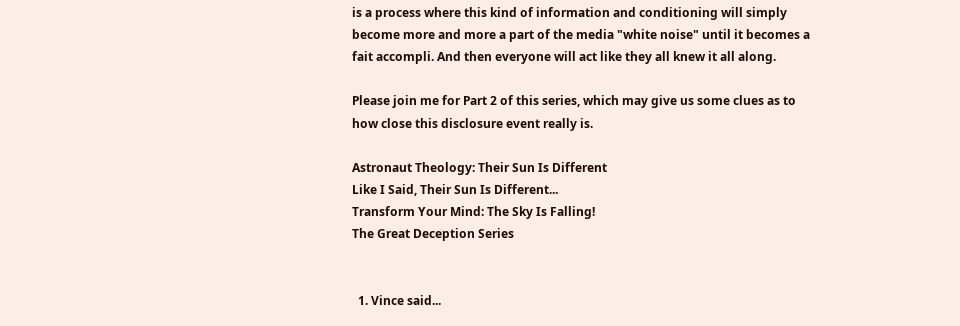is a process where this kind of information and conditioning will simply become more and more a part of the media "white noise" until it becomes a fait accompli. And then everyone will act like they all knew it all along.

Please join me for Part 2 of this series, which may give us some clues as to how close this disclosure event really is.

Astronaut Theology: Their Sun Is Different
Like I Said, Their Sun Is Different...
Transform Your Mind: The Sky Is Falling!
The Great Deception Series


  1. Vince said...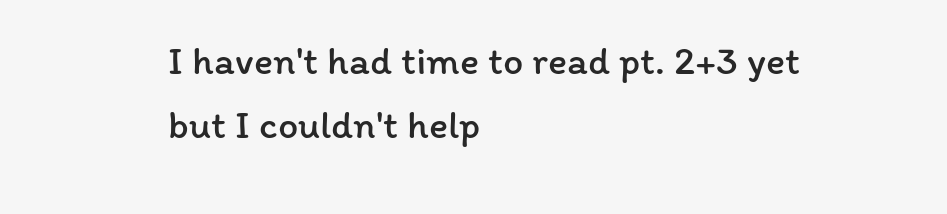I haven't had time to read pt. 2+3 yet but I couldn't help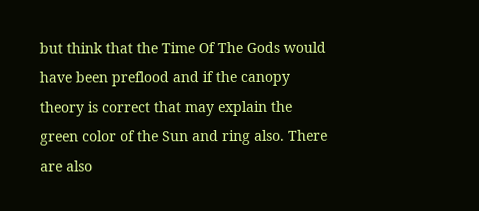but think that the Time Of The Gods would have been preflood and if the canopy theory is correct that may explain the green color of the Sun and ring also. There are also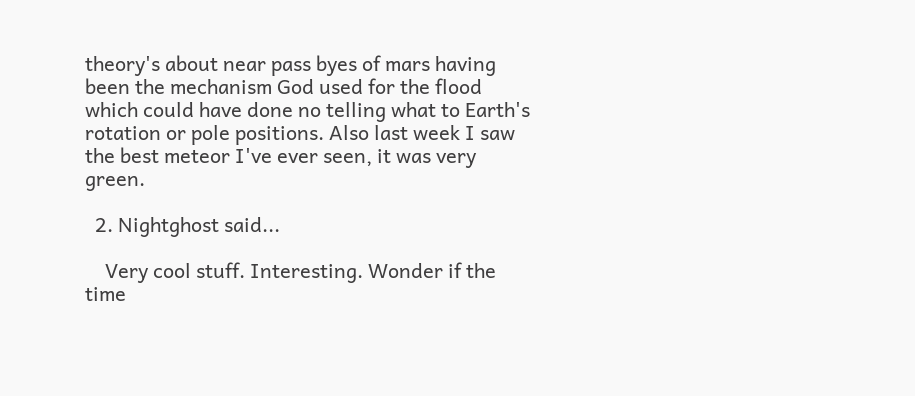theory's about near pass byes of mars having been the mechanism God used for the flood which could have done no telling what to Earth's rotation or pole positions. Also last week I saw the best meteor I've ever seen, it was very green.

  2. Nightghost said...

    Very cool stuff. Interesting. Wonder if the time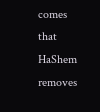comes that HaShem removes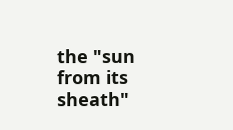the "sun from its sheath"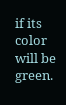if its color will be green.